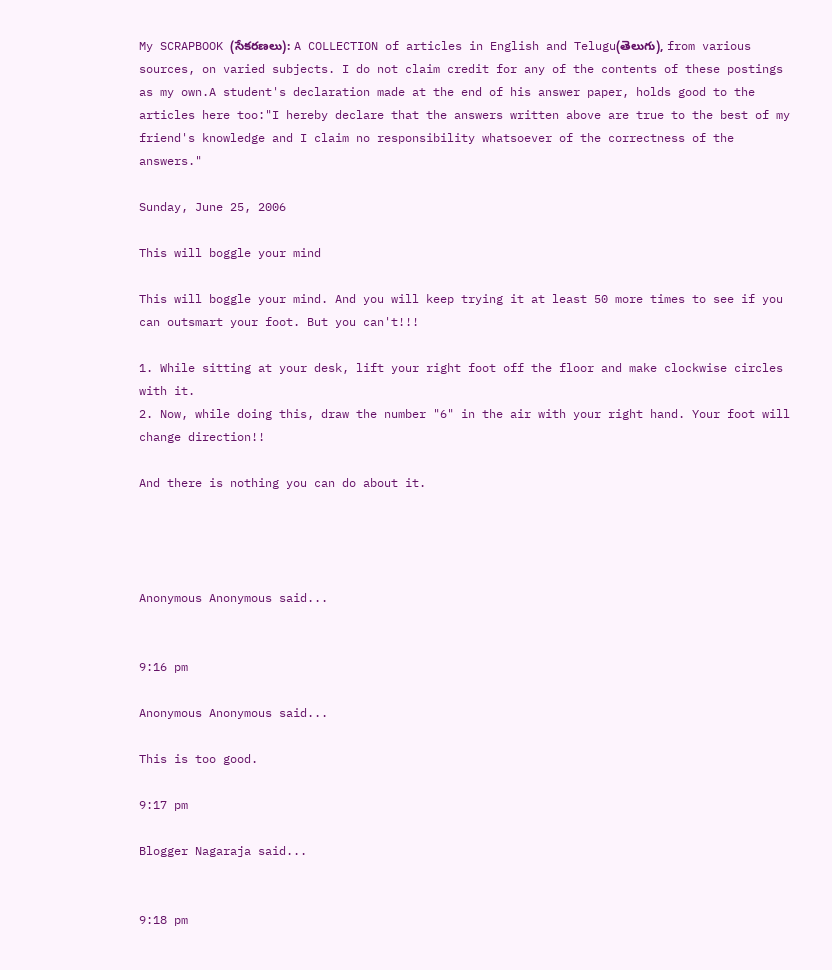My SCRAPBOOK (సేకరణలు): A COLLECTION of articles in English and Telugu(తెలుగు), from various sources, on varied subjects. I do not claim credit for any of the contents of these postings as my own.A student's declaration made at the end of his answer paper, holds good to the articles here too:"I hereby declare that the answers written above are true to the best of my friend's knowledge and I claim no responsibility whatsoever of the correctness of the answers."

Sunday, June 25, 2006

This will boggle your mind

This will boggle your mind. And you will keep trying it at least 50 more times to see if you can outsmart your foot. But you can't!!!

1. While sitting at your desk, lift your right foot off the floor and make clockwise circles with it.
2. Now, while doing this, draw the number "6" in the air with your right hand. Your foot will change direction!!

And there is nothing you can do about it.




Anonymous Anonymous said...


9:16 pm

Anonymous Anonymous said...

This is too good.

9:17 pm

Blogger Nagaraja said...


9:18 pm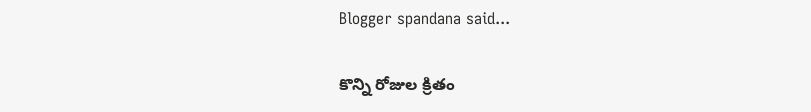Blogger spandana said...

కొన్ని రోజుల క్రితం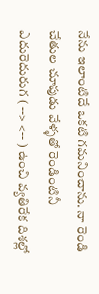నేను ఇలాంటిదే ఒకటి గమనించాను. నా రెండి చేతుల చూపుడు వేళ్ళతో రెండింటినీ ఎదురెదురుగ ( --> <-- ) ఉంచి వ్యతిరేక దిశల్లో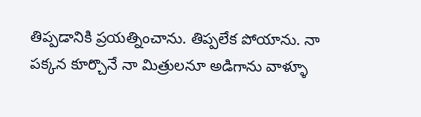తిప్పడానికి ప్రయత్నించాను. తిప్పలేక పోయాను. నా పక్కన కూర్చొనే నా మిత్రులనూ అడిగాను వాళ్ళూ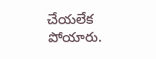చేయలేక పోయారు.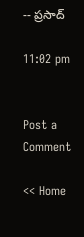-- ప్రసాద్

11:02 pm


Post a Comment

<< Home